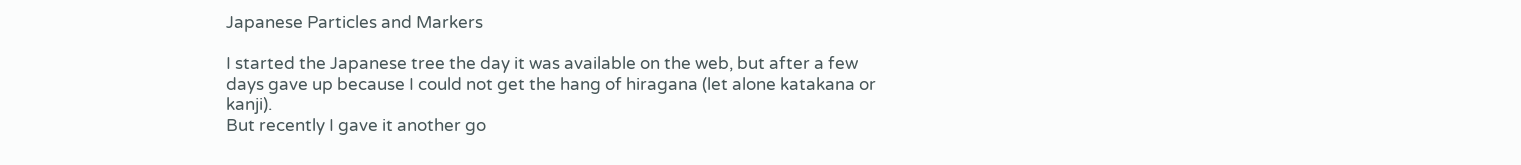Japanese Particles and Markers

I started the Japanese tree the day it was available on the web, but after a few days gave up because I could not get the hang of hiragana (let alone katakana or kanji).
But recently I gave it another go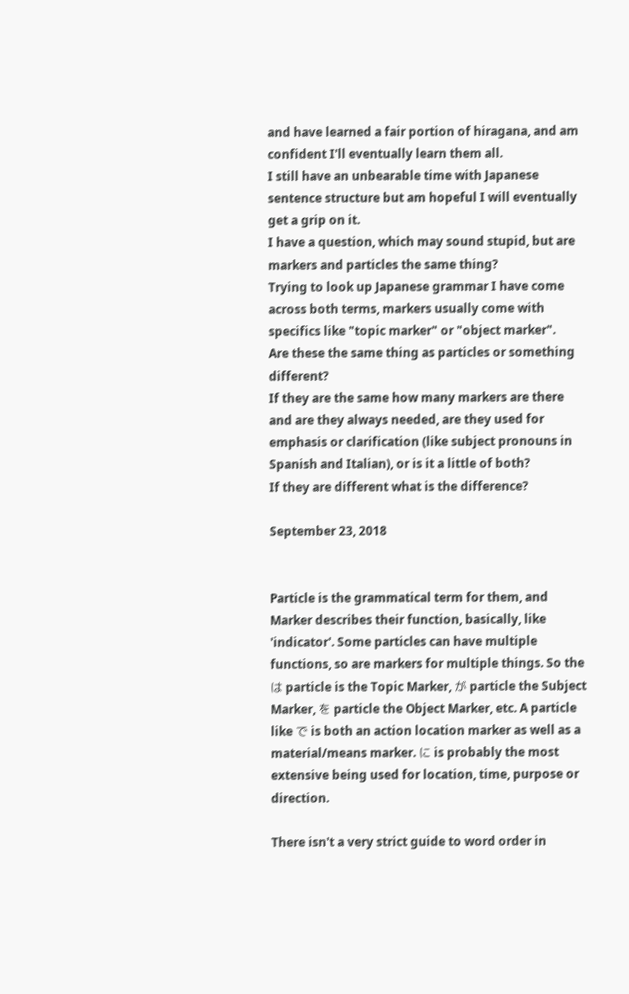and have learned a fair portion of hiragana, and am confident I'll eventually learn them all.
I still have an unbearable time with Japanese sentence structure but am hopeful I will eventually get a grip on it.
I have a question, which may sound stupid, but are markers and particles the same thing?
Trying to look up Japanese grammar I have come across both terms, markers usually come with specifics like "topic marker" or "object marker".
Are these the same thing as particles or something different?
If they are the same how many markers are there and are they always needed, are they used for emphasis or clarification (like subject pronouns in Spanish and Italian), or is it a little of both?
If they are different what is the difference?

September 23, 2018


Particle is the grammatical term for them, and Marker describes their function, basically, like 'indicator'. Some particles can have multiple functions, so are markers for multiple things. So the は particle is the Topic Marker, が particle the Subject Marker, を particle the Object Marker, etc. A particle like で is both an action location marker as well as a material/means marker. に is probably the most extensive being used for location, time, purpose or direction.

There isn't a very strict guide to word order in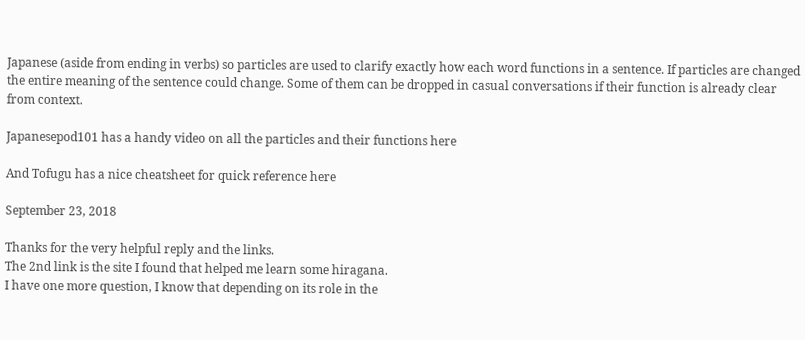Japanese (aside from ending in verbs) so particles are used to clarify exactly how each word functions in a sentence. If particles are changed the entire meaning of the sentence could change. Some of them can be dropped in casual conversations if their function is already clear from context.

Japanesepod101 has a handy video on all the particles and their functions here

And Tofugu has a nice cheatsheet for quick reference here

September 23, 2018

Thanks for the very helpful reply and the links.
The 2nd link is the site I found that helped me learn some hiragana.
I have one more question, I know that depending on its role in the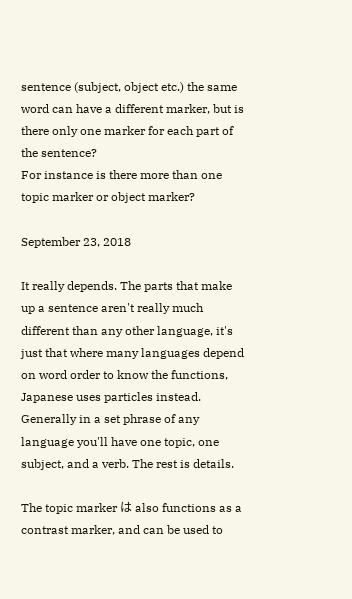sentence (subject, object etc.) the same word can have a different marker, but is there only one marker for each part of the sentence?
For instance is there more than one topic marker or object marker?

September 23, 2018

It really depends. The parts that make up a sentence aren't really much different than any other language, it's just that where many languages depend on word order to know the functions, Japanese uses particles instead. Generally in a set phrase of any language you'll have one topic, one subject, and a verb. The rest is details.

The topic marker は also functions as a contrast marker, and can be used to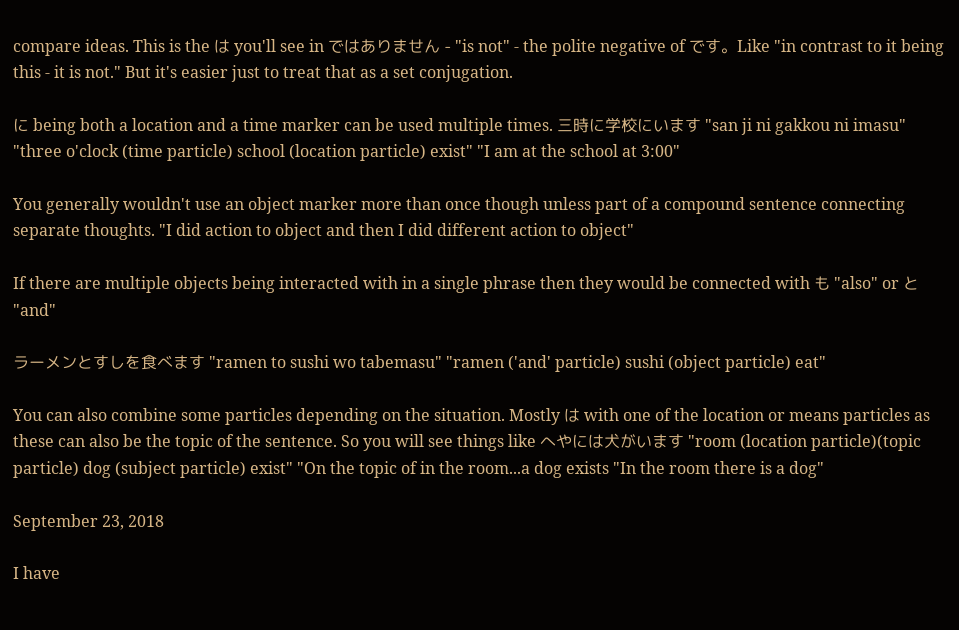compare ideas. This is the は you'll see in ではありません - "is not" - the polite negative of です。Like "in contrast to it being this - it is not." But it's easier just to treat that as a set conjugation.

に being both a location and a time marker can be used multiple times. 三時に学校にいます "san ji ni gakkou ni imasu" "three o'clock (time particle) school (location particle) exist" "I am at the school at 3:00"

You generally wouldn't use an object marker more than once though unless part of a compound sentence connecting separate thoughts. "I did action to object and then I did different action to object"

If there are multiple objects being interacted with in a single phrase then they would be connected with も "also" or と "and"

ラーメンとすしを食べます "ramen to sushi wo tabemasu" "ramen ('and' particle) sushi (object particle) eat"

You can also combine some particles depending on the situation. Mostly は with one of the location or means particles as these can also be the topic of the sentence. So you will see things like へやには犬がいます "room (location particle)(topic particle) dog (subject particle) exist" "On the topic of in the room...a dog exists "In the room there is a dog"

September 23, 2018

I have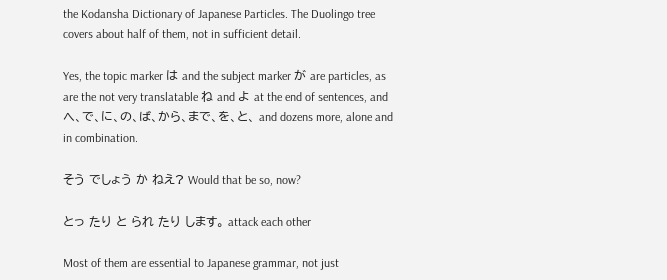the Kodansha Dictionary of Japanese Particles. The Duolingo tree covers about half of them, not in sufficient detail.

Yes, the topic marker は and the subject marker が are particles, as are the not very translatable ね and よ at the end of sentences, and へ、で、に、の、ば、から、まで、を、と、 and dozens more, alone and in combination.

そう でしょう か ねえ? Would that be so, now?

とっ たり と られ たり します。 attack each other

Most of them are essential to Japanese grammar, not just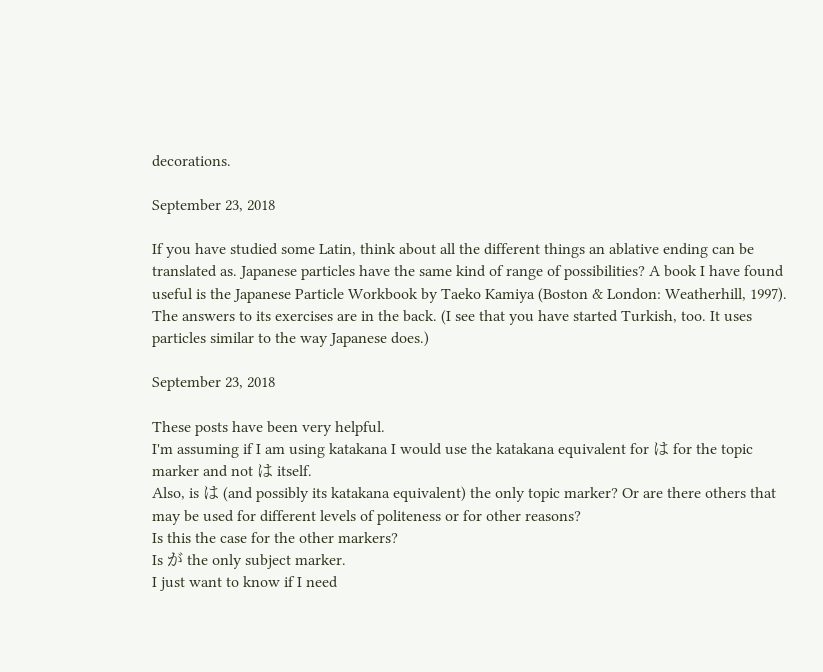decorations.

September 23, 2018

If you have studied some Latin, think about all the different things an ablative ending can be translated as. Japanese particles have the same kind of range of possibilities? A book I have found useful is the Japanese Particle Workbook by Taeko Kamiya (Boston & London: Weatherhill, 1997). The answers to its exercises are in the back. (I see that you have started Turkish, too. It uses particles similar to the way Japanese does.)

September 23, 2018

These posts have been very helpful.
I'm assuming if I am using katakana I would use the katakana equivalent for は for the topic marker and not は itself.
Also, is は (and possibly its katakana equivalent) the only topic marker? Or are there others that may be used for different levels of politeness or for other reasons?
Is this the case for the other markers?
Is が the only subject marker.
I just want to know if I need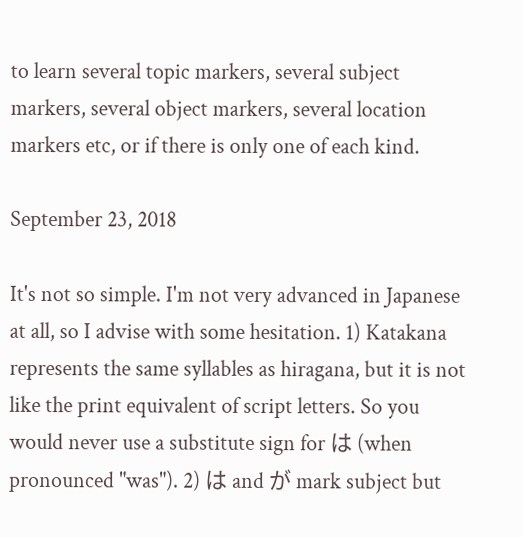to learn several topic markers, several subject markers, several object markers, several location markers etc, or if there is only one of each kind.

September 23, 2018

It's not so simple. I'm not very advanced in Japanese at all, so I advise with some hesitation. 1) Katakana represents the same syllables as hiragana, but it is not like the print equivalent of script letters. So you would never use a substitute sign for は (when pronounced "was"). 2) は and が mark subject but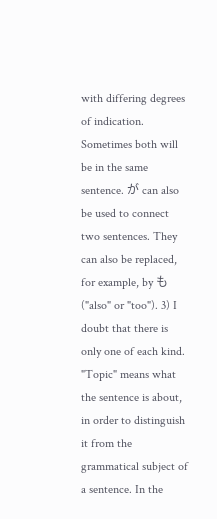with differing degrees of indication. Sometimes both will be in the same sentence. が can also be used to connect two sentences. They can also be replaced, for example, by も ("also" or "too"). 3) I doubt that there is only one of each kind. "Topic" means what the sentence is about, in order to distinguish it from the grammatical subject of a sentence. In the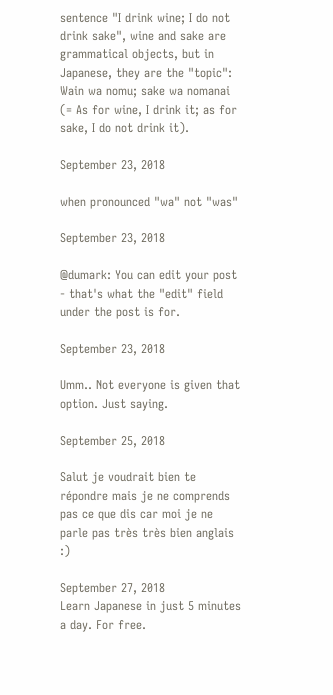sentence "I drink wine; I do not drink sake", wine and sake are grammatical objects, but in Japanese, they are the "topic": Wain wa nomu; sake wa nomanai (= As for wine, I drink it; as for sake, I do not drink it).

September 23, 2018

when pronounced "wa" not "was"

September 23, 2018

@dumark: You can edit your post - that's what the "edit" field under the post is for.

September 23, 2018

Umm.. Not everyone is given that option. Just saying.

September 25, 2018

Salut je voudrait bien te répondre mais je ne comprends pas ce que dis car moi je ne parle pas très très bien anglais :)

September 27, 2018
Learn Japanese in just 5 minutes a day. For free.